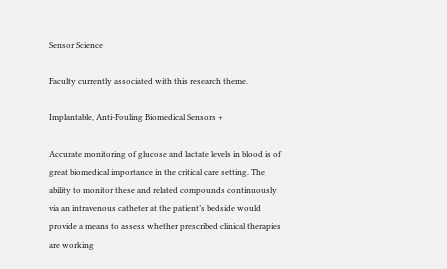Sensor Science

Faculty currently associated with this research theme.

Implantable, Anti-Fouling Biomedical Sensors +

Accurate monitoring of glucose and lactate levels in blood is of great biomedical importance in the critical care setting. The ability to monitor these and related compounds continuously via an intravenous catheter at the patient’s bedside would provide a means to assess whether prescribed clinical therapies are working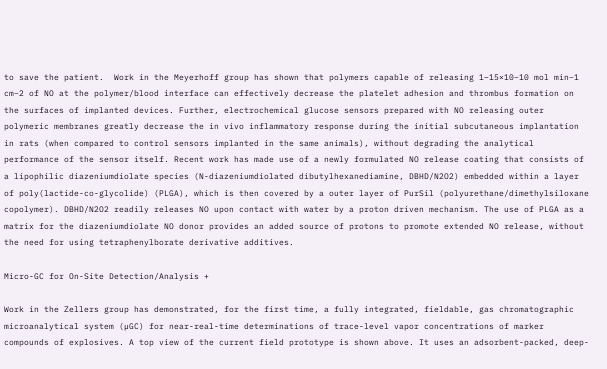to save the patient.  Work in the Meyerhoff group has shown that polymers capable of releasing 1–15×10−10 mol min−1 cm−2 of NO at the polymer/blood interface can effectively decrease the platelet adhesion and thrombus formation on the surfaces of implanted devices. Further, electrochemical glucose sensors prepared with NO releasing outer polymeric membranes greatly decrease the in vivo inflammatory response during the initial subcutaneous implantation in rats (when compared to control sensors implanted in the same animals), without degrading the analytical performance of the sensor itself. Recent work has made use of a newly formulated NO release coating that consists of a lipophilic diazeniumdiolate species (N-diazeniumdiolated dibutylhexanediamine, DBHD/N2O2) embedded within a layer of poly(lactide-co-glycolide) (PLGA), which is then covered by a outer layer of PurSil (polyurethane/dimethylsiloxane copolymer). DBHD/N2O2 readily releases NO upon contact with water by a proton driven mechanism. The use of PLGA as a matrix for the diazeniumdiolate NO donor provides an added source of protons to promote extended NO release, without the need for using tetraphenylborate derivative additives.

Micro-GC for On-Site Detection/Analysis +

Work in the Zellers group has demonstrated, for the first time, a fully integrated, fieldable, gas chromatographic microanalytical system (µGC) for near-real-time determinations of trace-level vapor concentrations of marker compounds of explosives. A top view of the current field prototype is shown above. It uses an adsorbent-packed, deep-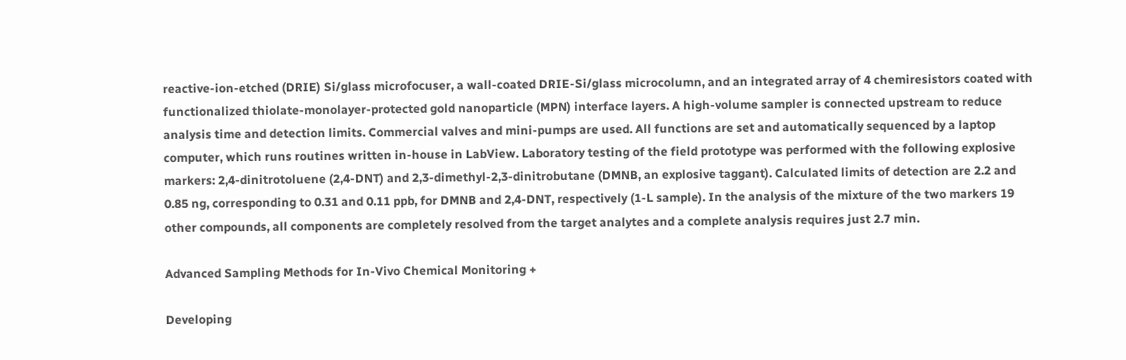reactive-ion-etched (DRIE) Si/glass microfocuser, a wall-coated DRIE-Si/glass microcolumn, and an integrated array of 4 chemiresistors coated with functionalized thiolate-monolayer-protected gold nanoparticle (MPN) interface layers. A high-volume sampler is connected upstream to reduce analysis time and detection limits. Commercial valves and mini-pumps are used. All functions are set and automatically sequenced by a laptop computer, which runs routines written in-house in LabView. Laboratory testing of the field prototype was performed with the following explosive markers: 2,4-dinitrotoluene (2,4-DNT) and 2,3-dimethyl-2,3-dinitrobutane (DMNB, an explosive taggant). Calculated limits of detection are 2.2 and 0.85 ng, corresponding to 0.31 and 0.11 ppb, for DMNB and 2,4-DNT, respectively (1-L sample). In the analysis of the mixture of the two markers 19 other compounds, all components are completely resolved from the target analytes and a complete analysis requires just 2.7 min.

Advanced Sampling Methods for In-Vivo Chemical Monitoring +

Developing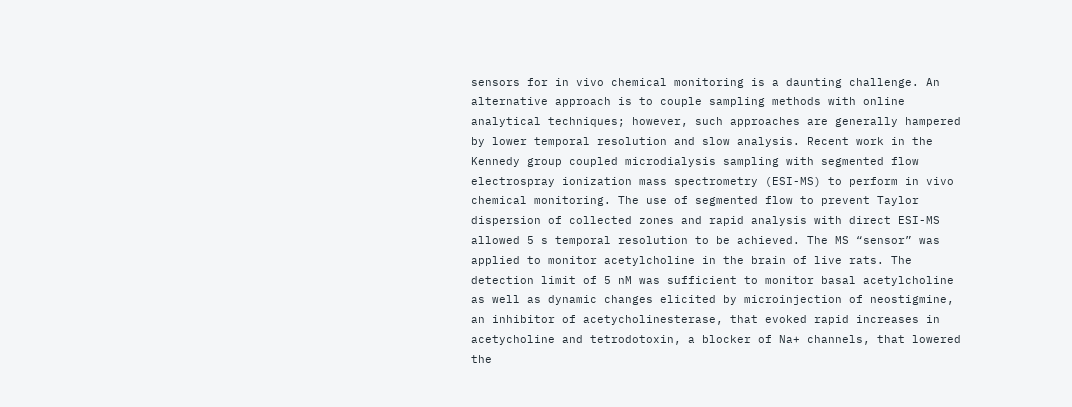sensors for in vivo chemical monitoring is a daunting challenge. An alternative approach is to couple sampling methods with online analytical techniques; however, such approaches are generally hampered by lower temporal resolution and slow analysis. Recent work in the Kennedy group coupled microdialysis sampling with segmented flow electrospray ionization mass spectrometry (ESI-MS) to perform in vivo chemical monitoring. The use of segmented flow to prevent Taylor dispersion of collected zones and rapid analysis with direct ESI-MS allowed 5 s temporal resolution to be achieved. The MS “sensor” was applied to monitor acetylcholine in the brain of live rats. The detection limit of 5 nM was sufficient to monitor basal acetylcholine as well as dynamic changes elicited by microinjection of neostigmine, an inhibitor of acetycholinesterase, that evoked rapid increases in acetycholine and tetrodotoxin, a blocker of Na+ channels, that lowered the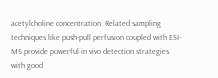acetylcholine concentration. Related sampling techniques like push-pull perfusion coupled with ESI-MS provide powerful in vivo detection strategies with good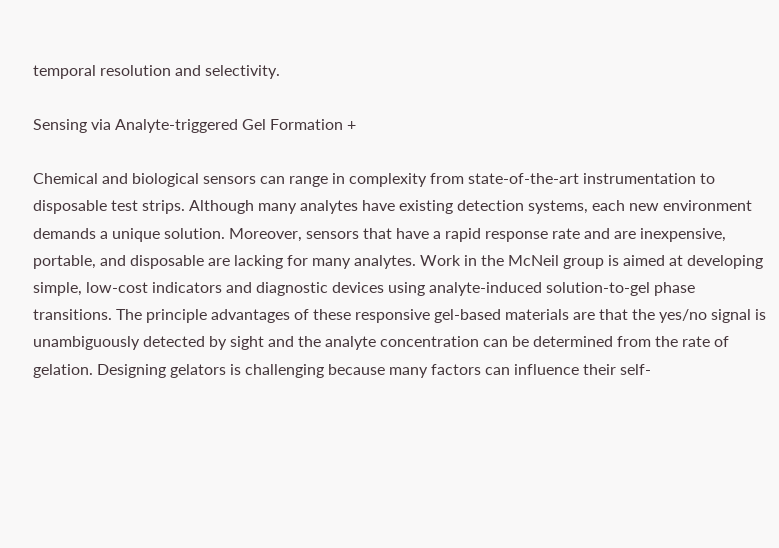temporal resolution and selectivity.

Sensing via Analyte-triggered Gel Formation +

Chemical and biological sensors can range in complexity from state-of-the-art instrumentation to disposable test strips. Although many analytes have existing detection systems, each new environment demands a unique solution. Moreover, sensors that have a rapid response rate and are inexpensive, portable, and disposable are lacking for many analytes. Work in the McNeil group is aimed at developing simple, low-cost indicators and diagnostic devices using analyte-induced solution-to-gel phase transitions. The principle advantages of these responsive gel-based materials are that the yes/no signal is unambiguously detected by sight and the analyte concentration can be determined from the rate of gelation. Designing gelators is challenging because many factors can influence their self-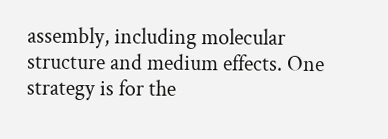assembly, including molecular structure and medium effects. One strategy is for the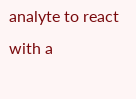analyte to react with a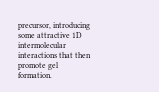precursor, introducing some attractive 1D intermolecular interactions that then promote gel formation.